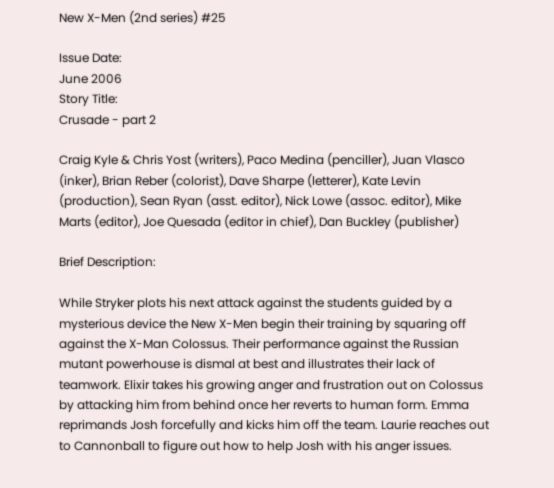New X-Men (2nd series) #25

Issue Date:
June 2006
Story Title:
Crusade - part 2

Craig Kyle & Chris Yost (writers), Paco Medina (penciller), Juan Vlasco (inker), Brian Reber (colorist), Dave Sharpe (letterer), Kate Levin (production), Sean Ryan (asst. editor), Nick Lowe (assoc. editor), Mike Marts (editor), Joe Quesada (editor in chief), Dan Buckley (publisher)

Brief Description:

While Stryker plots his next attack against the students guided by a mysterious device the New X-Men begin their training by squaring off against the X-Man Colossus. Their performance against the Russian mutant powerhouse is dismal at best and illustrates their lack of teamwork. Elixir takes his growing anger and frustration out on Colossus by attacking him from behind once her reverts to human form. Emma reprimands Josh forcefully and kicks him off the team. Laurie reaches out to Cannonball to figure out how to help Josh with his anger issues.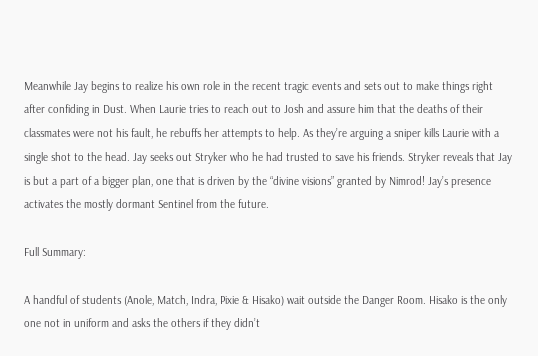Meanwhile Jay begins to realize his own role in the recent tragic events and sets out to make things right after confiding in Dust. When Laurie tries to reach out to Josh and assure him that the deaths of their classmates were not his fault, he rebuffs her attempts to help. As they’re arguing a sniper kills Laurie with a single shot to the head. Jay seeks out Stryker who he had trusted to save his friends. Stryker reveals that Jay is but a part of a bigger plan, one that is driven by the “divine visions” granted by Nimrod! Jay’s presence activates the mostly dormant Sentinel from the future.

Full Summary:

A handful of students (Anole, Match, Indra, Pixie & Hisako) wait outside the Danger Room. Hisako is the only one not in uniform and asks the others if they didn’t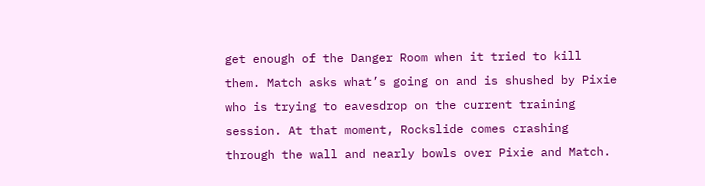get enough of the Danger Room when it tried to kill them. Match asks what’s going on and is shushed by Pixie who is trying to eavesdrop on the current training session. At that moment, Rockslide comes crashing through the wall and nearly bowls over Pixie and Match.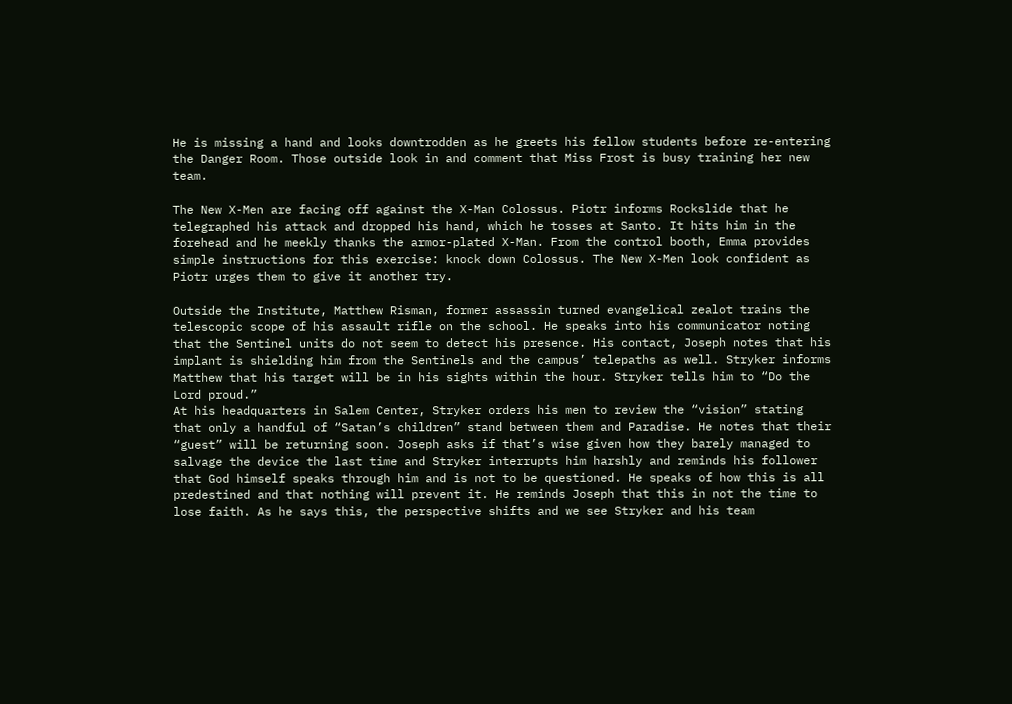He is missing a hand and looks downtrodden as he greets his fellow students before re-entering the Danger Room. Those outside look in and comment that Miss Frost is busy training her new team.

The New X-Men are facing off against the X-Man Colossus. Piotr informs Rockslide that he telegraphed his attack and dropped his hand, which he tosses at Santo. It hits him in the forehead and he meekly thanks the armor-plated X-Man. From the control booth, Emma provides simple instructions for this exercise: knock down Colossus. The New X-Men look confident as Piotr urges them to give it another try.

Outside the Institute, Matthew Risman, former assassin turned evangelical zealot trains the telescopic scope of his assault rifle on the school. He speaks into his communicator noting that the Sentinel units do not seem to detect his presence. His contact, Joseph notes that his implant is shielding him from the Sentinels and the campus’ telepaths as well. Stryker informs Matthew that his target will be in his sights within the hour. Stryker tells him to “Do the Lord proud.”
At his headquarters in Salem Center, Stryker orders his men to review the “vision” stating that only a handful of “Satan’s children” stand between them and Paradise. He notes that their “guest” will be returning soon. Joseph asks if that’s wise given how they barely managed to salvage the device the last time and Stryker interrupts him harshly and reminds his follower that God himself speaks through him and is not to be questioned. He speaks of how this is all predestined and that nothing will prevent it. He reminds Joseph that this in not the time to lose faith. As he says this, the perspective shifts and we see Stryker and his team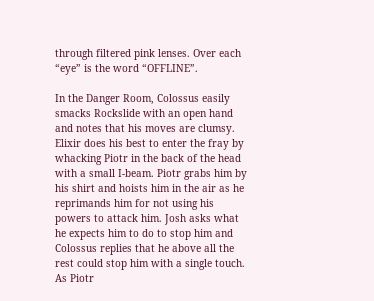through filtered pink lenses. Over each “eye” is the word “OFFLINE”.

In the Danger Room, Colossus easily smacks Rockslide with an open hand and notes that his moves are clumsy. Elixir does his best to enter the fray by whacking Piotr in the back of the head with a small I-beam. Piotr grabs him by his shirt and hoists him in the air as he reprimands him for not using his powers to attack him. Josh asks what he expects him to do to stop him and Colossus replies that he above all the rest could stop him with a single touch. As Piotr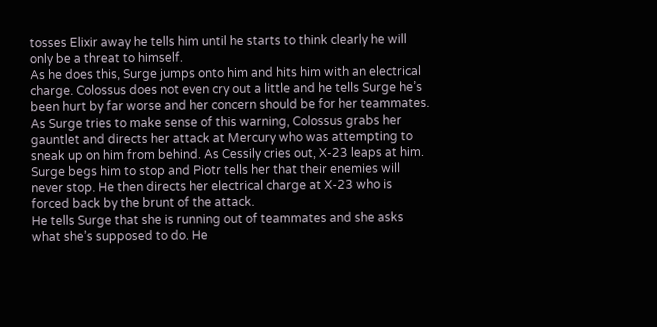tosses Elixir away he tells him until he starts to think clearly he will only be a threat to himself.
As he does this, Surge jumps onto him and hits him with an electrical charge. Colossus does not even cry out a little and he tells Surge he’s been hurt by far worse and her concern should be for her teammates.
As Surge tries to make sense of this warning, Colossus grabs her gauntlet and directs her attack at Mercury who was attempting to sneak up on him from behind. As Cessily cries out, X-23 leaps at him. Surge begs him to stop and Piotr tells her that their enemies will never stop. He then directs her electrical charge at X-23 who is forced back by the brunt of the attack.
He tells Surge that she is running out of teammates and she asks what she’s supposed to do. He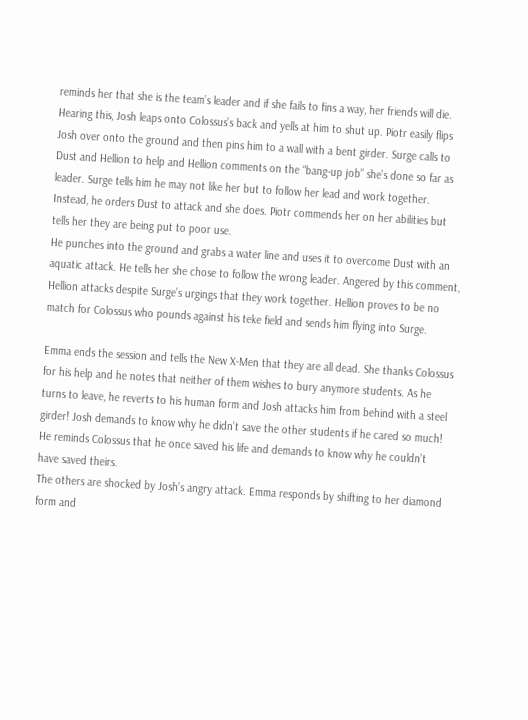reminds her that she is the team’s leader and if she fails to fins a way, her friends will die.
Hearing this, Josh leaps onto Colossus’s back and yells at him to shut up. Piotr easily flips Josh over onto the ground and then pins him to a wall with a bent girder. Surge calls to Dust and Hellion to help and Hellion comments on the “bang-up job” she’s done so far as leader. Surge tells him he may not like her but to follow her lead and work together. Instead, he orders Dust to attack and she does. Piotr commends her on her abilities but tells her they are being put to poor use.
He punches into the ground and grabs a water line and uses it to overcome Dust with an aquatic attack. He tells her she chose to follow the wrong leader. Angered by this comment, Hellion attacks despite Surge’s urgings that they work together. Hellion proves to be no match for Colossus who pounds against his teke field and sends him flying into Surge.

Emma ends the session and tells the New X-Men that they are all dead. She thanks Colossus for his help and he notes that neither of them wishes to bury anymore students. As he turns to leave, he reverts to his human form and Josh attacks him from behind with a steel girder! Josh demands to know why he didn’t save the other students if he cared so much! He reminds Colossus that he once saved his life and demands to know why he couldn’t have saved theirs.
The others are shocked by Josh’s angry attack. Emma responds by shifting to her diamond form and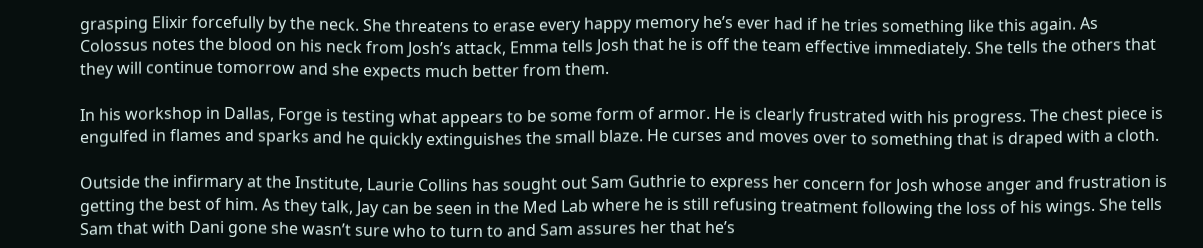grasping Elixir forcefully by the neck. She threatens to erase every happy memory he’s ever had if he tries something like this again. As Colossus notes the blood on his neck from Josh’s attack, Emma tells Josh that he is off the team effective immediately. She tells the others that they will continue tomorrow and she expects much better from them.

In his workshop in Dallas, Forge is testing what appears to be some form of armor. He is clearly frustrated with his progress. The chest piece is engulfed in flames and sparks and he quickly extinguishes the small blaze. He curses and moves over to something that is draped with a cloth.

Outside the infirmary at the Institute, Laurie Collins has sought out Sam Guthrie to express her concern for Josh whose anger and frustration is getting the best of him. As they talk, Jay can be seen in the Med Lab where he is still refusing treatment following the loss of his wings. She tells Sam that with Dani gone she wasn’t sure who to turn to and Sam assures her that he’s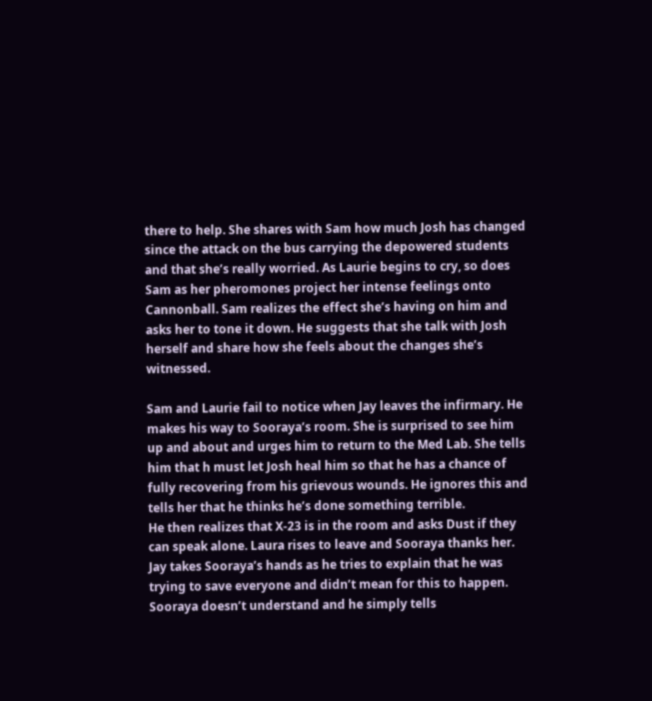there to help. She shares with Sam how much Josh has changed since the attack on the bus carrying the depowered students and that she’s really worried. As Laurie begins to cry, so does Sam as her pheromones project her intense feelings onto Cannonball. Sam realizes the effect she’s having on him and asks her to tone it down. He suggests that she talk with Josh herself and share how she feels about the changes she’s witnessed.

Sam and Laurie fail to notice when Jay leaves the infirmary. He makes his way to Sooraya’s room. She is surprised to see him up and about and urges him to return to the Med Lab. She tells him that h must let Josh heal him so that he has a chance of fully recovering from his grievous wounds. He ignores this and tells her that he thinks he’s done something terrible.
He then realizes that X-23 is in the room and asks Dust if they can speak alone. Laura rises to leave and Sooraya thanks her. Jay takes Sooraya’s hands as he tries to explain that he was trying to save everyone and didn’t mean for this to happen. Sooraya doesn’t understand and he simply tells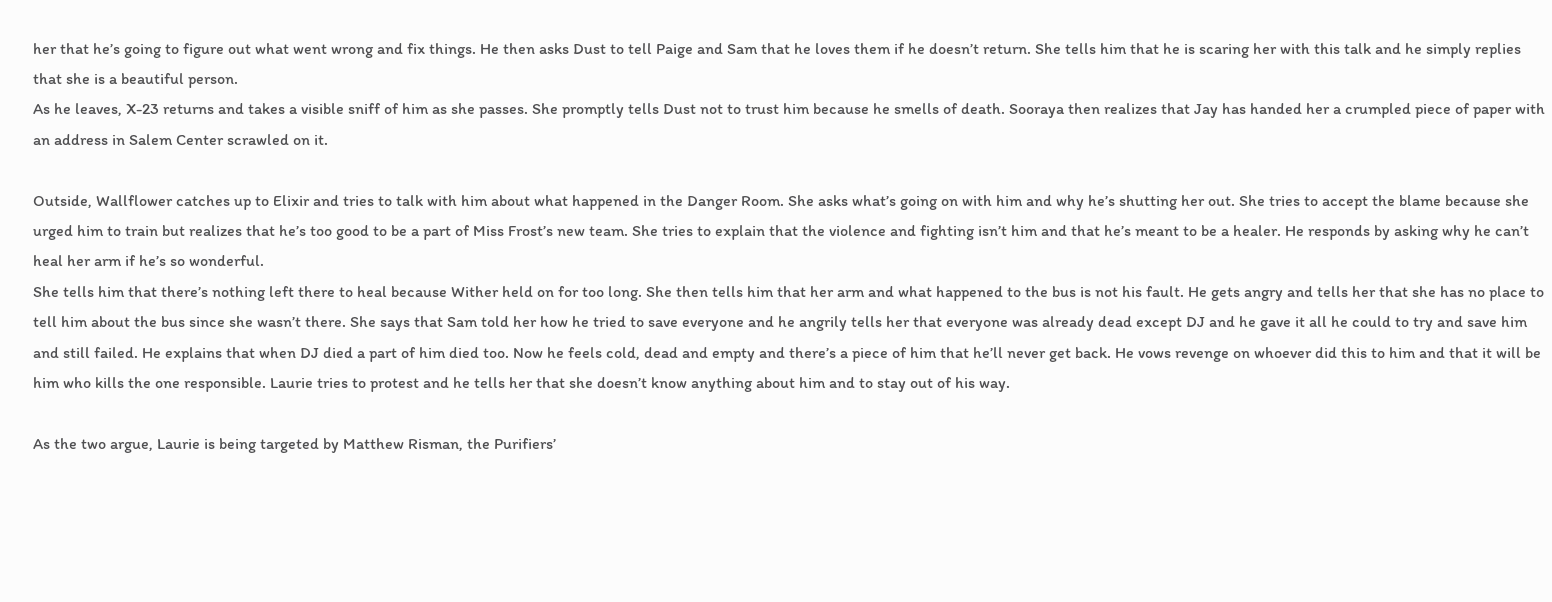her that he’s going to figure out what went wrong and fix things. He then asks Dust to tell Paige and Sam that he loves them if he doesn’t return. She tells him that he is scaring her with this talk and he simply replies that she is a beautiful person.
As he leaves, X-23 returns and takes a visible sniff of him as she passes. She promptly tells Dust not to trust him because he smells of death. Sooraya then realizes that Jay has handed her a crumpled piece of paper with an address in Salem Center scrawled on it.

Outside, Wallflower catches up to Elixir and tries to talk with him about what happened in the Danger Room. She asks what’s going on with him and why he’s shutting her out. She tries to accept the blame because she urged him to train but realizes that he’s too good to be a part of Miss Frost’s new team. She tries to explain that the violence and fighting isn’t him and that he’s meant to be a healer. He responds by asking why he can’t heal her arm if he’s so wonderful.
She tells him that there’s nothing left there to heal because Wither held on for too long. She then tells him that her arm and what happened to the bus is not his fault. He gets angry and tells her that she has no place to tell him about the bus since she wasn’t there. She says that Sam told her how he tried to save everyone and he angrily tells her that everyone was already dead except DJ and he gave it all he could to try and save him and still failed. He explains that when DJ died a part of him died too. Now he feels cold, dead and empty and there’s a piece of him that he’ll never get back. He vows revenge on whoever did this to him and that it will be him who kills the one responsible. Laurie tries to protest and he tells her that she doesn’t know anything about him and to stay out of his way.

As the two argue, Laurie is being targeted by Matthew Risman, the Purifiers’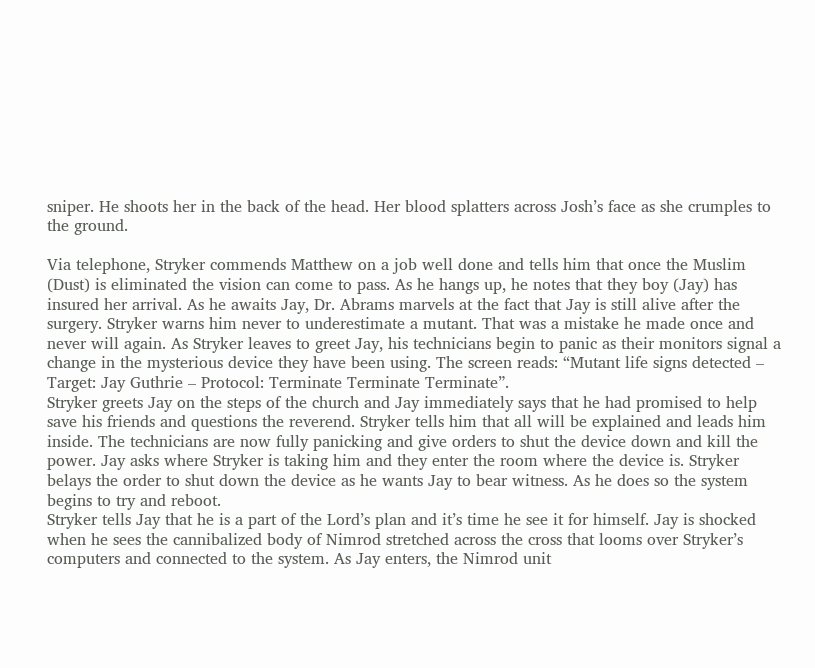sniper. He shoots her in the back of the head. Her blood splatters across Josh’s face as she crumples to the ground.

Via telephone, Stryker commends Matthew on a job well done and tells him that once the Muslim (Dust) is eliminated the vision can come to pass. As he hangs up, he notes that they boy (Jay) has insured her arrival. As he awaits Jay, Dr. Abrams marvels at the fact that Jay is still alive after the surgery. Stryker warns him never to underestimate a mutant. That was a mistake he made once and never will again. As Stryker leaves to greet Jay, his technicians begin to panic as their monitors signal a change in the mysterious device they have been using. The screen reads: “Mutant life signs detected – Target: Jay Guthrie – Protocol: Terminate Terminate Terminate”.
Stryker greets Jay on the steps of the church and Jay immediately says that he had promised to help save his friends and questions the reverend. Stryker tells him that all will be explained and leads him inside. The technicians are now fully panicking and give orders to shut the device down and kill the power. Jay asks where Stryker is taking him and they enter the room where the device is. Stryker belays the order to shut down the device as he wants Jay to bear witness. As he does so the system begins to try and reboot.
Stryker tells Jay that he is a part of the Lord’s plan and it’s time he see it for himself. Jay is shocked when he sees the cannibalized body of Nimrod stretched across the cross that looms over Stryker’s computers and connected to the system. As Jay enters, the Nimrod unit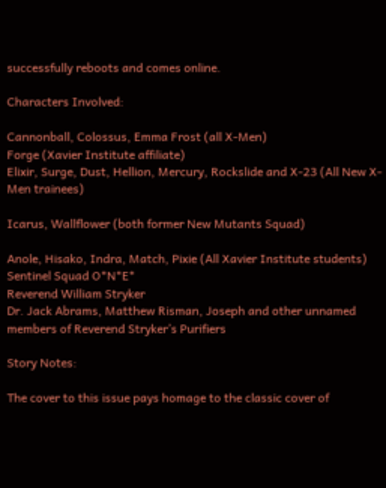successfully reboots and comes online.

Characters Involved:

Cannonball, Colossus, Emma Frost (all X-Men)
Forge (Xavier Institute affiliate)
Elixir, Surge, Dust, Hellion, Mercury, Rockslide and X-23 (All New X-Men trainees)

Icarus, Wallflower (both former New Mutants Squad)

Anole, Hisako, Indra, Match, Pixie (All Xavier Institute students)
Sentinel Squad O*N*E*
Reverend William Stryker
Dr. Jack Abrams, Matthew Risman, Joseph and other unnamed members of Reverend Stryker’s Purifiers

Story Notes:

The cover to this issue pays homage to the classic cover of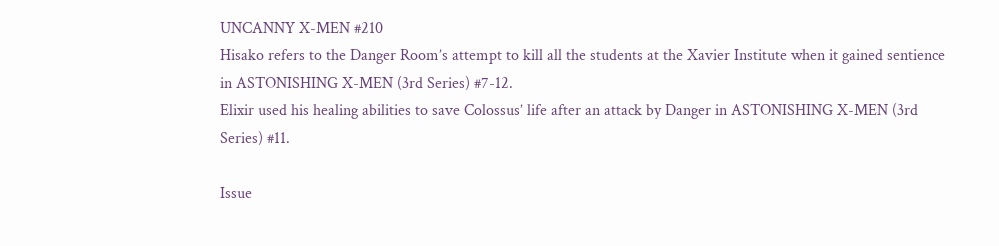UNCANNY X-MEN #210
Hisako refers to the Danger Room’s attempt to kill all the students at the Xavier Institute when it gained sentience in ASTONISHING X-MEN (3rd Series) #7-12.
Elixir used his healing abilities to save Colossus’ life after an attack by Danger in ASTONISHING X-MEN (3rd Series) #11.

Issue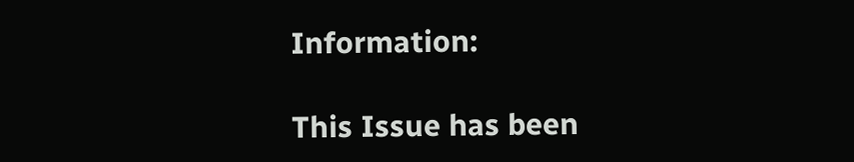Information:

This Issue has been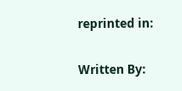reprinted in:

Written By: